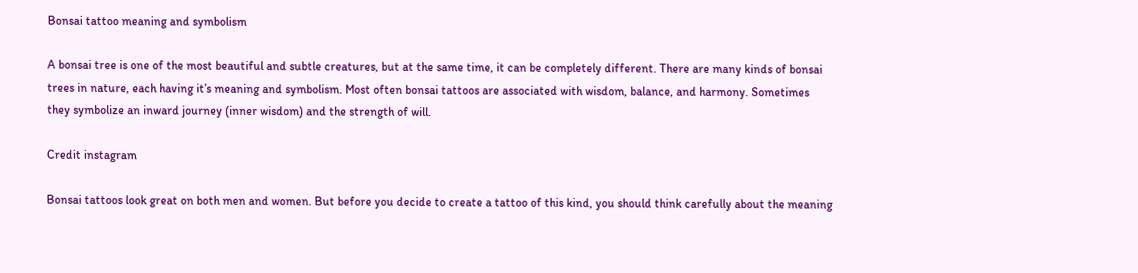Bonsai tattoo meaning and symbolism

A bonsai tree is one of the most beautiful and subtle creatures, but at the same time, it can be completely different. There are many kinds of bonsai trees in nature, each having it’s meaning and symbolism. Most often bonsai tattoos are associated with wisdom, balance, and harmony. Sometimes they symbolize an inward journey (inner wisdom) and the strength of will.

Credit instagram

Bonsai tattoos look great on both men and women. But before you decide to create a tattoo of this kind, you should think carefully about the meaning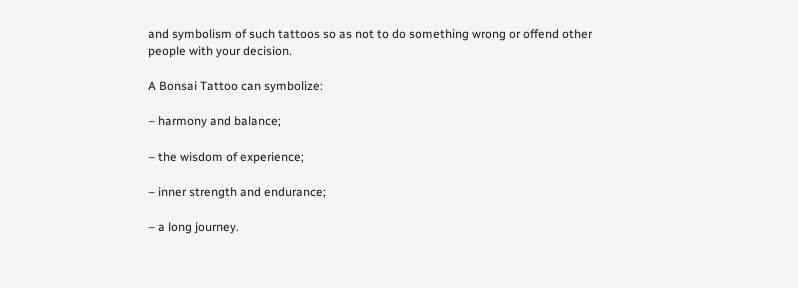and symbolism of such tattoos so as not to do something wrong or offend other people with your decision.

A Bonsai Tattoo can symbolize:

– harmony and balance;

– the wisdom of experience;

– inner strength and endurance;

– a long journey.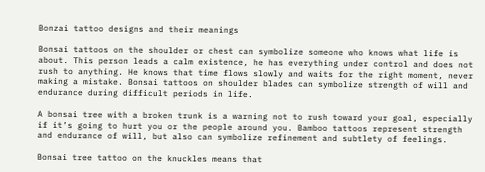Bonzai tattoo designs and their meanings

Bonsai tattoos on the shoulder or chest can symbolize someone who knows what life is about. This person leads a calm existence, he has everything under control and does not rush to anything. He knows that time flows slowly and waits for the right moment, never making a mistake. Bonsai tattoos on shoulder blades can symbolize strength of will and endurance during difficult periods in life.

A bonsai tree with a broken trunk is a warning not to rush toward your goal, especially if it’s going to hurt you or the people around you. Bamboo tattoos represent strength and endurance of will, but also can symbolize refinement and subtlety of feelings.

Bonsai tree tattoo on the knuckles means that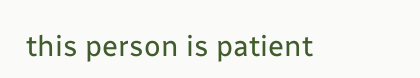this person is patient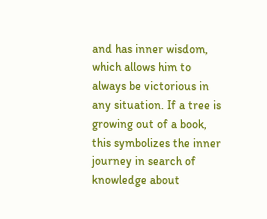and has inner wisdom, which allows him to always be victorious in any situation. If a tree is growing out of a book, this symbolizes the inner journey in search of knowledge about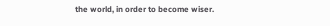the world, in order to become wiser.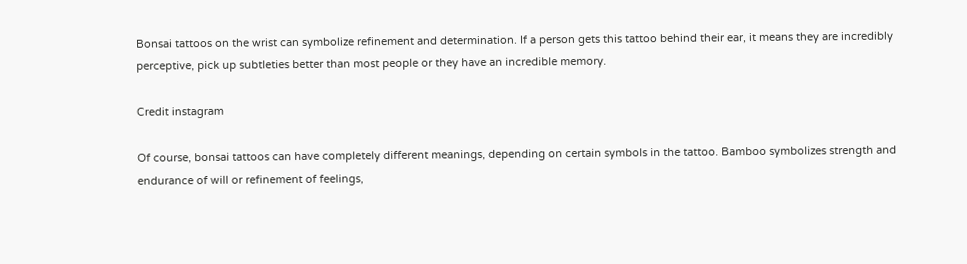Bonsai tattoos on the wrist can symbolize refinement and determination. If a person gets this tattoo behind their ear, it means they are incredibly perceptive, pick up subtleties better than most people or they have an incredible memory.

Credit instagram

Of course, bonsai tattoos can have completely different meanings, depending on certain symbols in the tattoo. Bamboo symbolizes strength and endurance of will or refinement of feelings,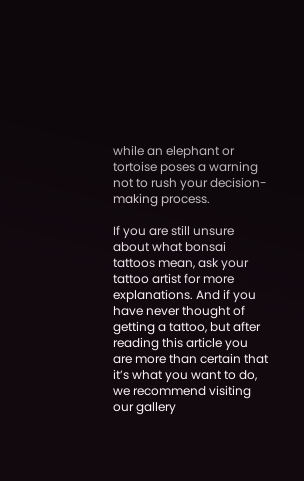while an elephant or tortoise poses a warning not to rush your decision-making process.

If you are still unsure about what bonsai tattoos mean, ask your tattoo artist for more explanations. And if you have never thought of getting a tattoo, but after reading this article you are more than certain that it’s what you want to do, we recommend visiting our gallery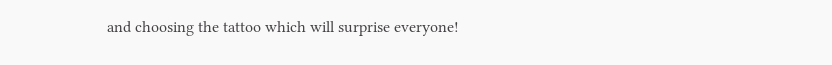and choosing the tattoo which will surprise everyone!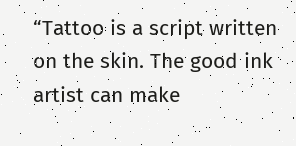“Tattoo is a script written on the skin. The good ink artist can make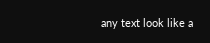any text look like a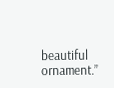beautiful ornament.”